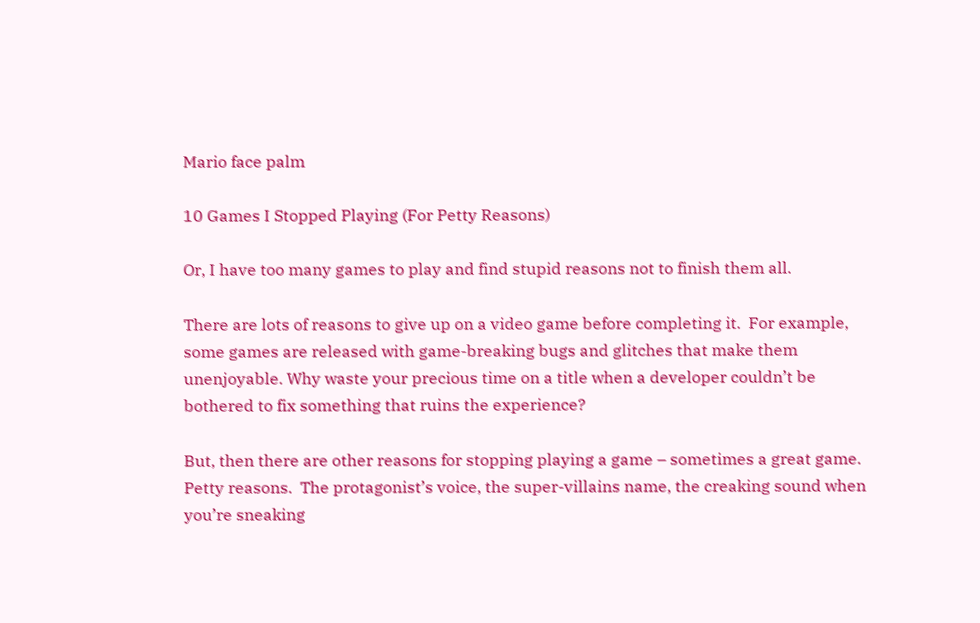Mario face palm

10 Games I Stopped Playing (For Petty Reasons)

Or, I have too many games to play and find stupid reasons not to finish them all.

There are lots of reasons to give up on a video game before completing it.  For example, some games are released with game-breaking bugs and glitches that make them unenjoyable. Why waste your precious time on a title when a developer couldn’t be bothered to fix something that ruins the experience?

But, then there are other reasons for stopping playing a game – sometimes a great game.    Petty reasons.  The protagonist’s voice, the super-villains name, the creaking sound when you’re sneaking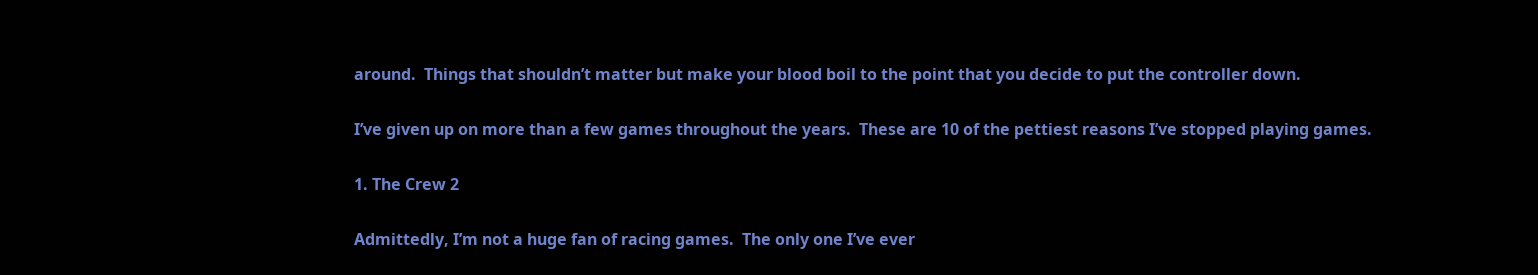around.  Things that shouldn’t matter but make your blood boil to the point that you decide to put the controller down.

I’ve given up on more than a few games throughout the years.  These are 10 of the pettiest reasons I’ve stopped playing games.

1. The Crew 2

Admittedly, I’m not a huge fan of racing games.  The only one I’ve ever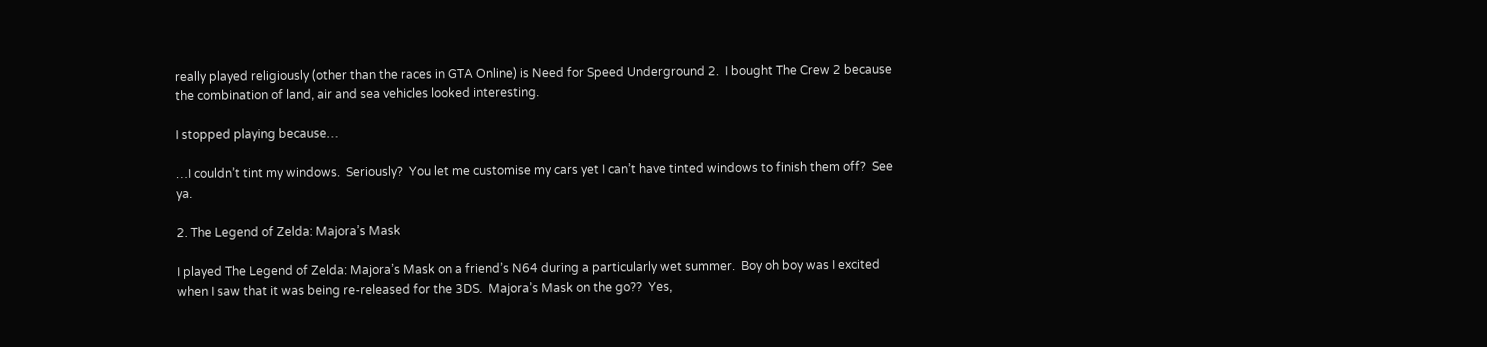really played religiously (other than the races in GTA Online) is Need for Speed Underground 2.  I bought The Crew 2 because the combination of land, air and sea vehicles looked interesting.

I stopped playing because…

…I couldn’t tint my windows.  Seriously?  You let me customise my cars yet I can’t have tinted windows to finish them off?  See ya.

2. The Legend of Zelda: Majora’s Mask

I played The Legend of Zelda: Majora’s Mask on a friend’s N64 during a particularly wet summer.  Boy oh boy was I excited when I saw that it was being re-released for the 3DS.  Majora’s Mask on the go??  Yes,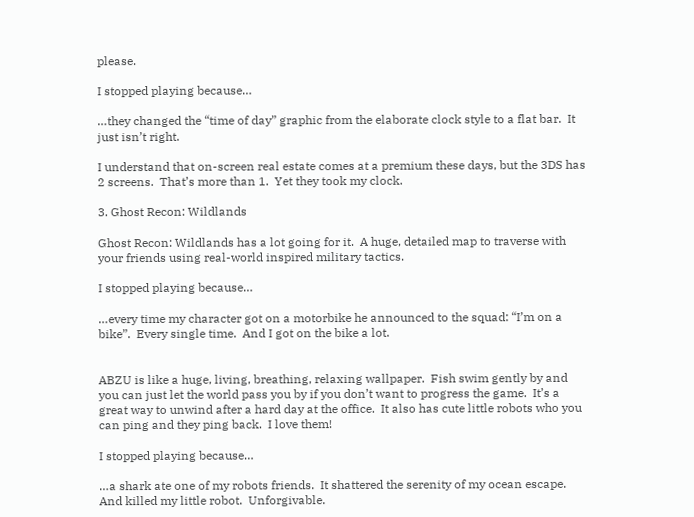please.

I stopped playing because…

…they changed the “time of day” graphic from the elaborate clock style to a flat bar.  It just isn’t right.

I understand that on-screen real estate comes at a premium these days, but the 3DS has 2 screens.  That’s more than 1.  Yet they took my clock.

3. Ghost Recon: Wildlands

Ghost Recon: Wildlands has a lot going for it.  A huge, detailed map to traverse with your friends using real-world inspired military tactics.

I stopped playing because…

…every time my character got on a motorbike he announced to the squad: “I’m on a bike”.  Every single time.  And I got on the bike a lot.


ABZU is like a huge, living, breathing, relaxing wallpaper.  Fish swim gently by and you can just let the world pass you by if you don’t want to progress the game.  It’s a great way to unwind after a hard day at the office.  It also has cute little robots who you can ping and they ping back.  I love them!

I stopped playing because…

…a shark ate one of my robots friends.  It shattered the serenity of my ocean escape.  And killed my little robot.  Unforgivable.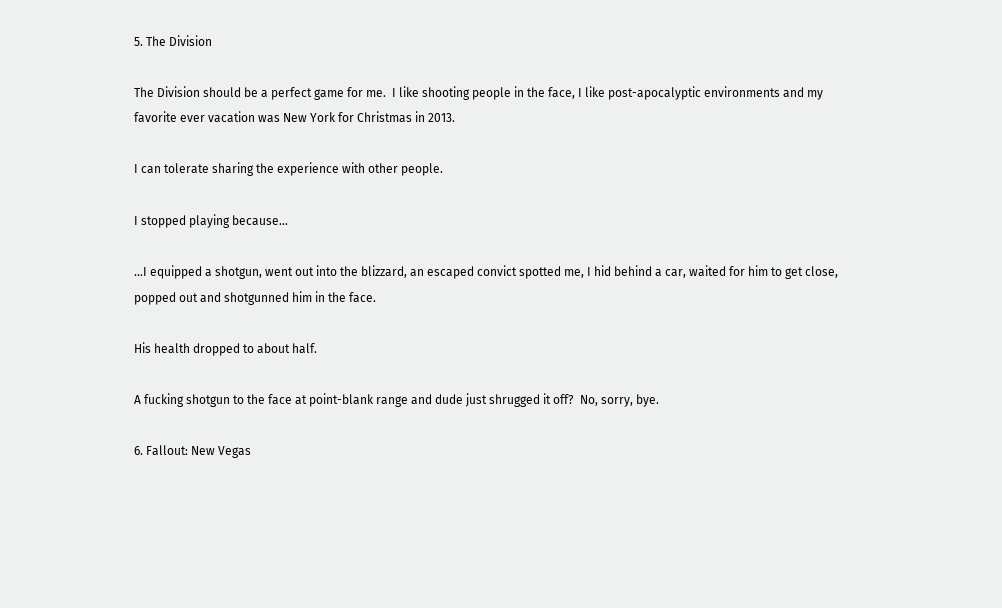5. The Division

The Division should be a perfect game for me.  I like shooting people in the face, I like post-apocalyptic environments and my favorite ever vacation was New York for Christmas in 2013.

I can tolerate sharing the experience with other people.

I stopped playing because…

…I equipped a shotgun, went out into the blizzard, an escaped convict spotted me, I hid behind a car, waited for him to get close, popped out and shotgunned him in the face.

His health dropped to about half.

A fucking shotgun to the face at point-blank range and dude just shrugged it off?  No, sorry, bye.

6. Fallout: New Vegas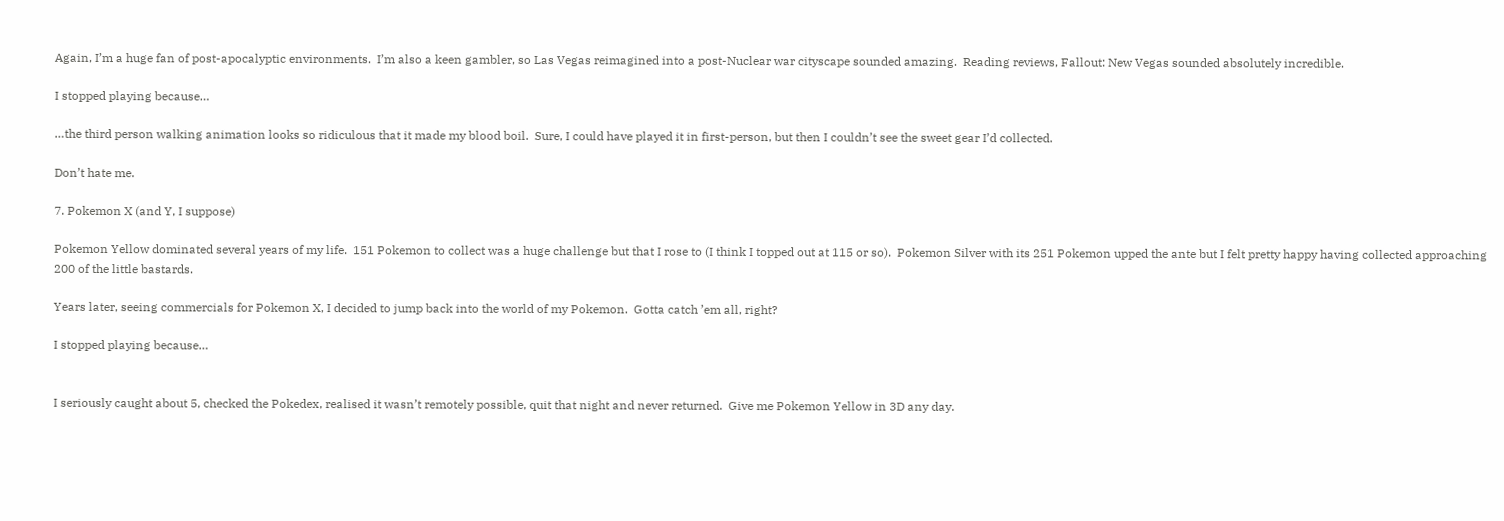Again, I’m a huge fan of post-apocalyptic environments.  I’m also a keen gambler, so Las Vegas reimagined into a post-Nuclear war cityscape sounded amazing.  Reading reviews, Fallout: New Vegas sounded absolutely incredible.

I stopped playing because…

…the third person walking animation looks so ridiculous that it made my blood boil.  Sure, I could have played it in first-person, but then I couldn’t see the sweet gear I’d collected.

Don’t hate me.

7. Pokemon X (and Y, I suppose)

Pokemon Yellow dominated several years of my life.  151 Pokemon to collect was a huge challenge but that I rose to (I think I topped out at 115 or so).  Pokemon Silver with its 251 Pokemon upped the ante but I felt pretty happy having collected approaching 200 of the little bastards.

Years later, seeing commercials for Pokemon X, I decided to jump back into the world of my Pokemon.  Gotta catch ’em all, right?

I stopped playing because…


I seriously caught about 5, checked the Pokedex, realised it wasn’t remotely possible, quit that night and never returned.  Give me Pokemon Yellow in 3D any day.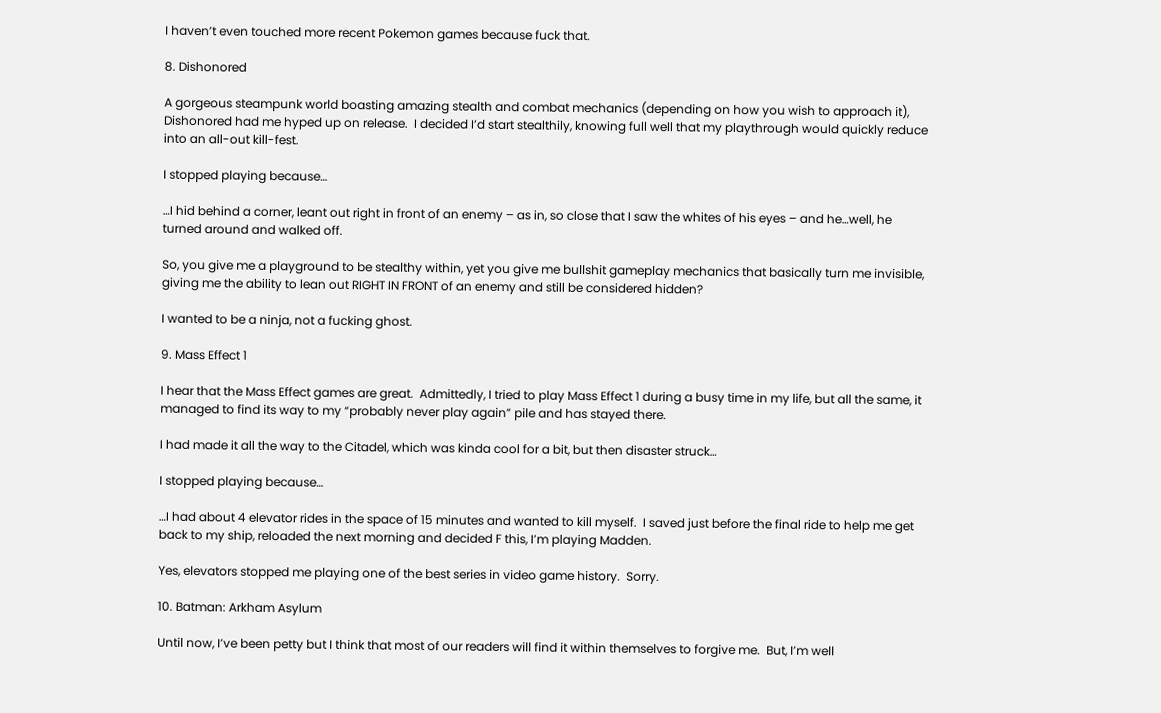I haven’t even touched more recent Pokemon games because fuck that.

8. Dishonored

A gorgeous steampunk world boasting amazing stealth and combat mechanics (depending on how you wish to approach it), Dishonored had me hyped up on release.  I decided I’d start stealthily, knowing full well that my playthrough would quickly reduce into an all-out kill-fest.

I stopped playing because…

…I hid behind a corner, leant out right in front of an enemy – as in, so close that I saw the whites of his eyes – and he…well, he turned around and walked off.

So, you give me a playground to be stealthy within, yet you give me bullshit gameplay mechanics that basically turn me invisible, giving me the ability to lean out RIGHT IN FRONT of an enemy and still be considered hidden?

I wanted to be a ninja, not a fucking ghost.

9. Mass Effect 1

I hear that the Mass Effect games are great.  Admittedly, I tried to play Mass Effect 1 during a busy time in my life, but all the same, it managed to find its way to my “probably never play again” pile and has stayed there.

I had made it all the way to the Citadel, which was kinda cool for a bit, but then disaster struck…

I stopped playing because…

…I had about 4 elevator rides in the space of 15 minutes and wanted to kill myself.  I saved just before the final ride to help me get back to my ship, reloaded the next morning and decided F this, I’m playing Madden.

Yes, elevators stopped me playing one of the best series in video game history.  Sorry.

10. Batman: Arkham Asylum

Until now, I’ve been petty but I think that most of our readers will find it within themselves to forgive me.  But, I’m well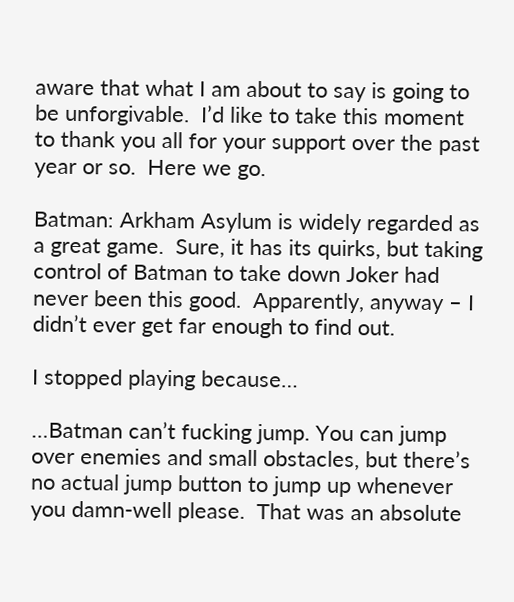aware that what I am about to say is going to be unforgivable.  I’d like to take this moment to thank you all for your support over the past year or so.  Here we go.

Batman: Arkham Asylum is widely regarded as a great game.  Sure, it has its quirks, but taking control of Batman to take down Joker had never been this good.  Apparently, anyway – I didn’t ever get far enough to find out.

I stopped playing because…

…Batman can’t fucking jump. You can jump over enemies and small obstacles, but there’s no actual jump button to jump up whenever you damn-well please.  That was an absolute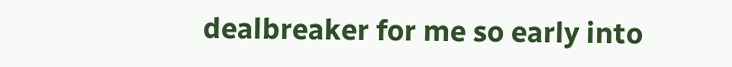dealbreaker for me so early into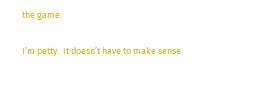the game.

I’m petty.  It doesn’t have to make sense.